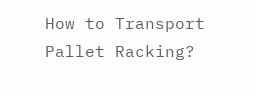How to Transport Pallet Racking?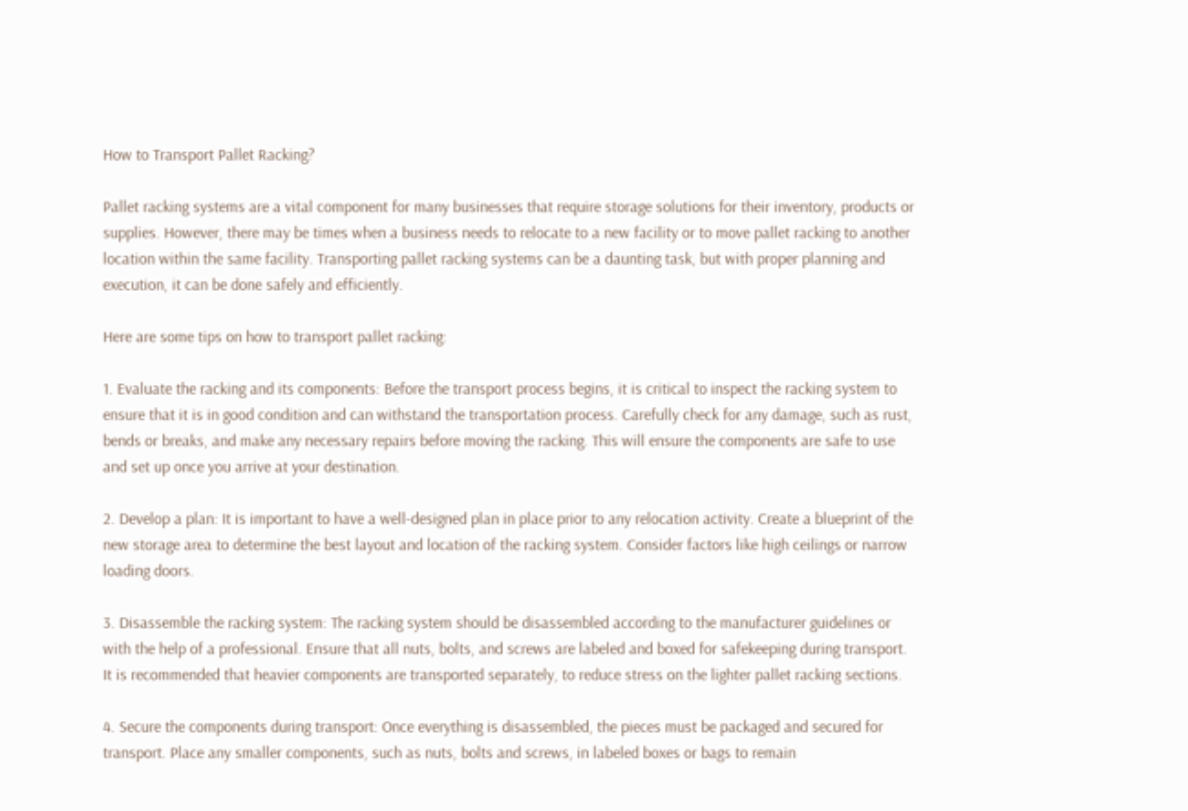How to Transport Pallet Racking?

Pallet racking systems are a vital component for many businesses that require storage solutions for their inventory, products or supplies. However, there may be times when a business needs to relocate to a new facility or to move pallet racking to another location within the same facility. Transporting pallet racking systems can be a daunting task, but with proper planning and execution, it can be done safely and efficiently.

Here are some tips on how to transport pallet racking:

1. Evaluate the racking and its components: Before the transport process begins, it is critical to inspect the racking system to ensure that it is in good condition and can withstand the transportation process. Carefully check for any damage, such as rust, bends or breaks, and make any necessary repairs before moving the racking. This will ensure the components are safe to use and set up once you arrive at your destination.

2. Develop a plan: It is important to have a well-designed plan in place prior to any relocation activity. Create a blueprint of the new storage area to determine the best layout and location of the racking system. Consider factors like high ceilings or narrow loading doors.

3. Disassemble the racking system: The racking system should be disassembled according to the manufacturer guidelines or with the help of a professional. Ensure that all nuts, bolts, and screws are labeled and boxed for safekeeping during transport. It is recommended that heavier components are transported separately, to reduce stress on the lighter pallet racking sections.

4. Secure the components during transport: Once everything is disassembled, the pieces must be packaged and secured for transport. Place any smaller components, such as nuts, bolts and screws, in labeled boxes or bags to remain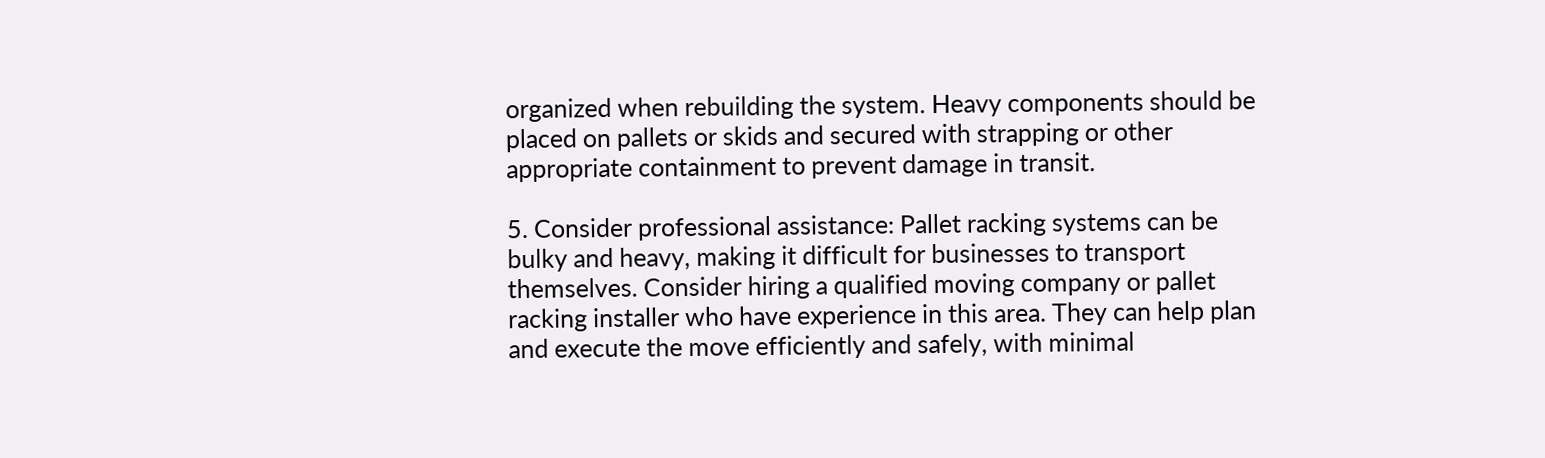organized when rebuilding the system. Heavy components should be placed on pallets or skids and secured with strapping or other appropriate containment to prevent damage in transit.

5. Consider professional assistance: Pallet racking systems can be bulky and heavy, making it difficult for businesses to transport themselves. Consider hiring a qualified moving company or pallet racking installer who have experience in this area. They can help plan and execute the move efficiently and safely, with minimal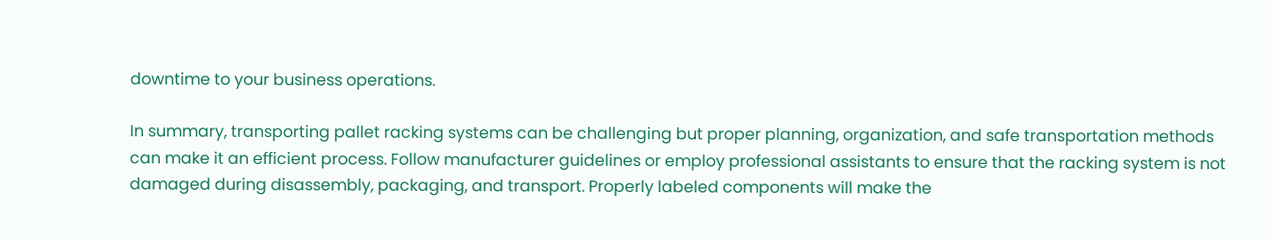downtime to your business operations.

In summary, transporting pallet racking systems can be challenging but proper planning, organization, and safe transportation methods can make it an efficient process. Follow manufacturer guidelines or employ professional assistants to ensure that the racking system is not damaged during disassembly, packaging, and transport. Properly labeled components will make the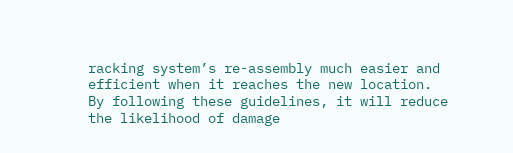racking system’s re-assembly much easier and efficient when it reaches the new location. By following these guidelines, it will reduce the likelihood of damage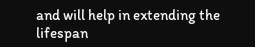and will help in extending the lifespan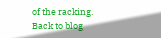of the racking.
Back to blog